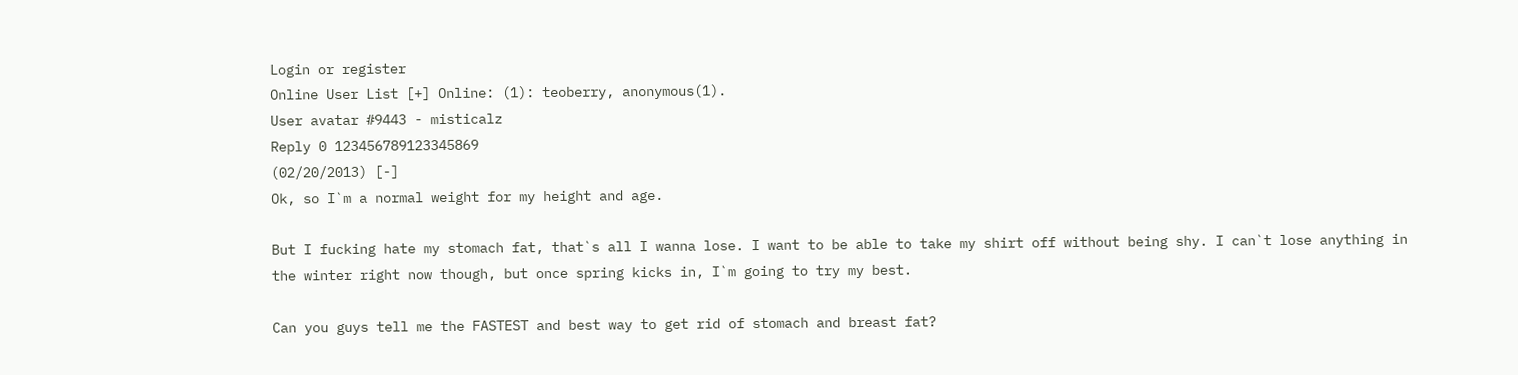Login or register
Online User List [+] Online: (1): teoberry, anonymous(1).
User avatar #9443 - misticalz
Reply 0 123456789123345869
(02/20/2013) [-]
Ok, so I`m a normal weight for my height and age.

But I fucking hate my stomach fat, that`s all I wanna lose. I want to be able to take my shirt off without being shy. I can`t lose anything in the winter right now though, but once spring kicks in, I`m going to try my best.

Can you guys tell me the FASTEST and best way to get rid of stomach and breast fat?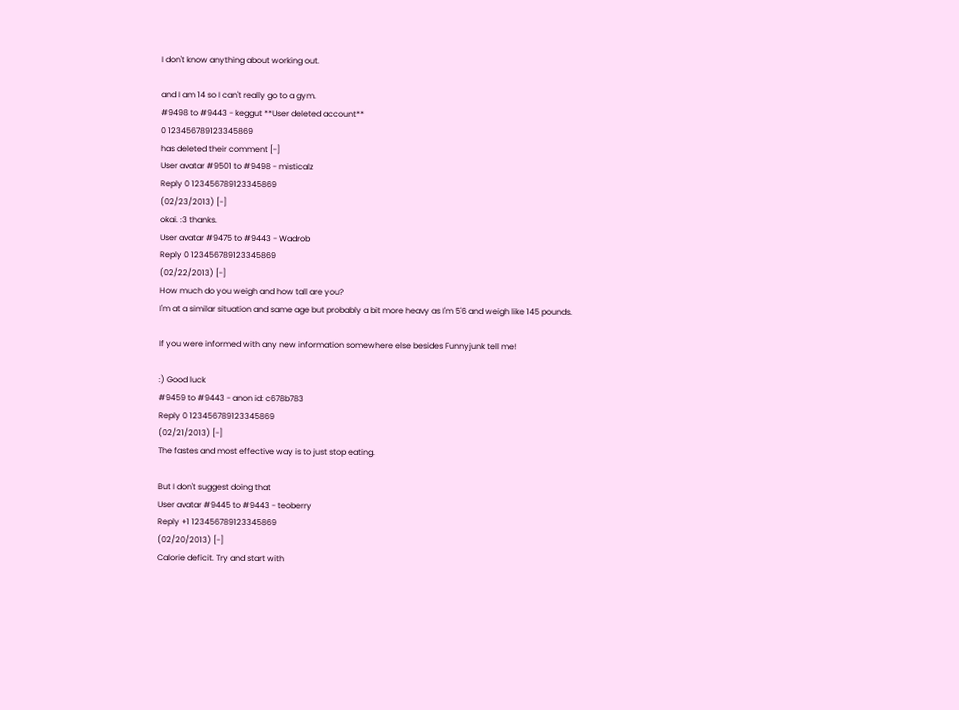I don't know anything about working out.

and I am 14 so I can't really go to a gym.
#9498 to #9443 - keggut **User deleted account**
0 123456789123345869
has deleted their comment [-]
User avatar #9501 to #9498 - misticalz
Reply 0 123456789123345869
(02/23/2013) [-]
okai. :3 thanks.
User avatar #9475 to #9443 - Wadrob
Reply 0 123456789123345869
(02/22/2013) [-]
How much do you weigh and how tall are you?
I'm at a similar situation and same age but probably a bit more heavy as I'm 5'6 and weigh like 145 pounds.

If you were informed with any new information somewhere else besides Funnyjunk tell me!

:) Good luck
#9459 to #9443 - anon id: c678b783
Reply 0 123456789123345869
(02/21/2013) [-]
The fastes and most effective way is to just stop eating.

But I don't suggest doing that
User avatar #9445 to #9443 - teoberry
Reply +1 123456789123345869
(02/20/2013) [-]
Calorie deficit. Try and start with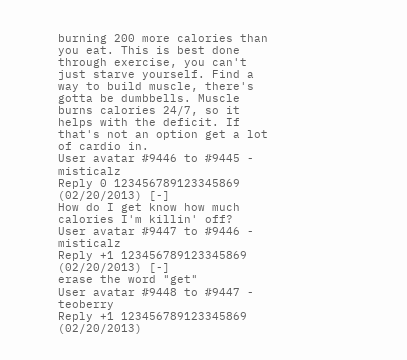burning 200 more calories than you eat. This is best done through exercise, you can't just starve yourself. Find a way to build muscle, there's gotta be dumbbells. Muscle burns calories 24/7, so it helps with the deficit. If that's not an option get a lot of cardio in.
User avatar #9446 to #9445 - misticalz
Reply 0 123456789123345869
(02/20/2013) [-]
How do I get know how much calories I'm killin' off?
User avatar #9447 to #9446 - misticalz
Reply +1 123456789123345869
(02/20/2013) [-]
erase the word "get"
User avatar #9448 to #9447 - teoberry
Reply +1 123456789123345869
(02/20/2013)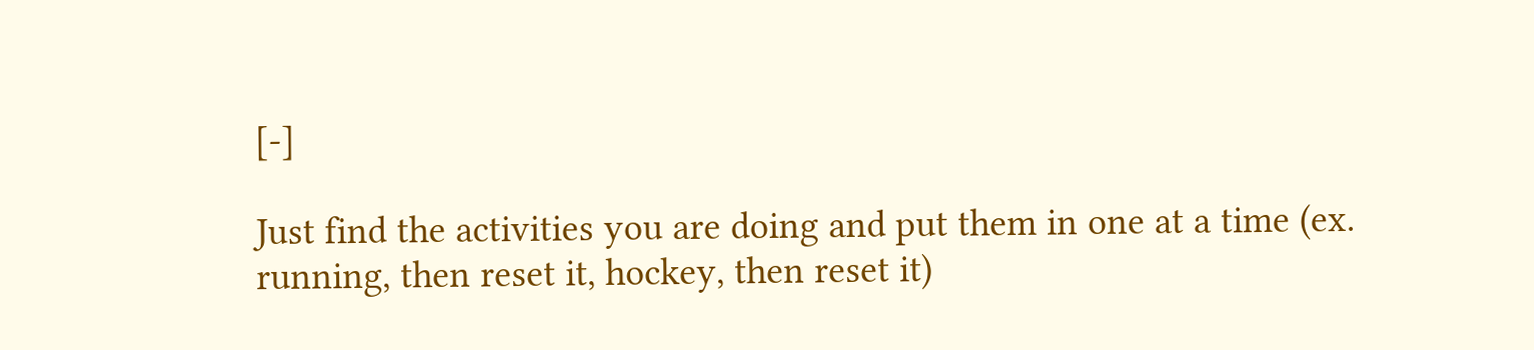[-]

Just find the activities you are doing and put them in one at a time (ex. running, then reset it, hockey, then reset it)